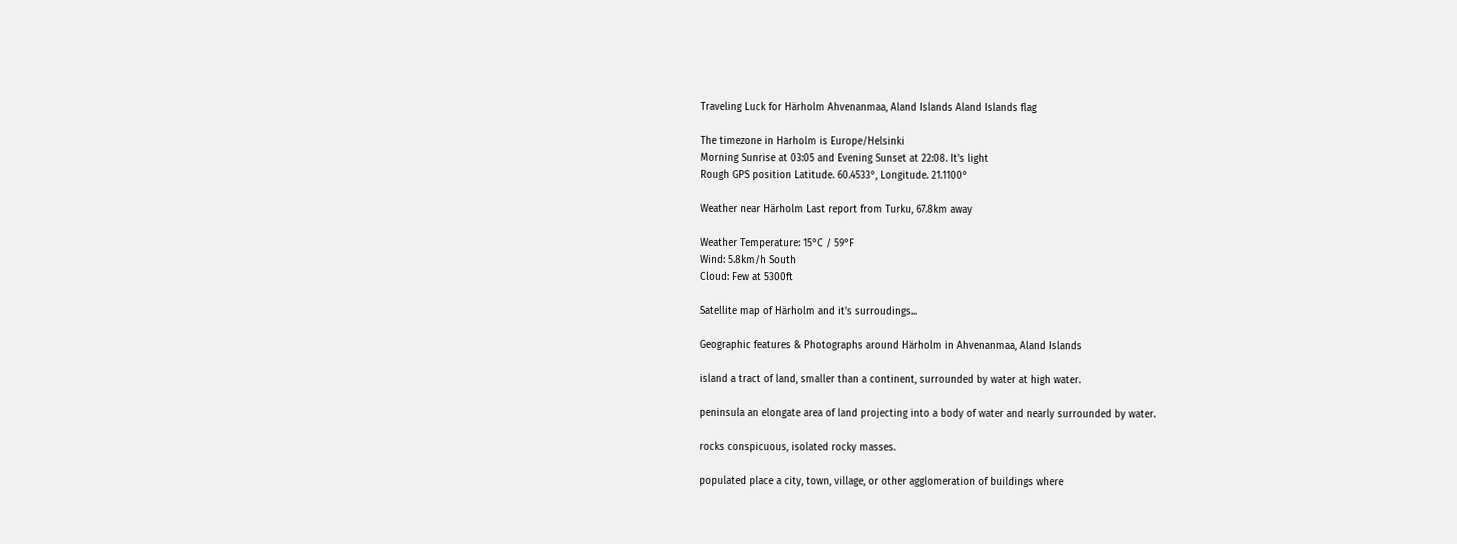Traveling Luck for Härholm Ahvenanmaa, Aland Islands Aland Islands flag

The timezone in Harholm is Europe/Helsinki
Morning Sunrise at 03:05 and Evening Sunset at 22:08. It's light
Rough GPS position Latitude. 60.4533°, Longitude. 21.1100°

Weather near Härholm Last report from Turku, 67.8km away

Weather Temperature: 15°C / 59°F
Wind: 5.8km/h South
Cloud: Few at 5300ft

Satellite map of Härholm and it's surroudings...

Geographic features & Photographs around Härholm in Ahvenanmaa, Aland Islands

island a tract of land, smaller than a continent, surrounded by water at high water.

peninsula an elongate area of land projecting into a body of water and nearly surrounded by water.

rocks conspicuous, isolated rocky masses.

populated place a city, town, village, or other agglomeration of buildings where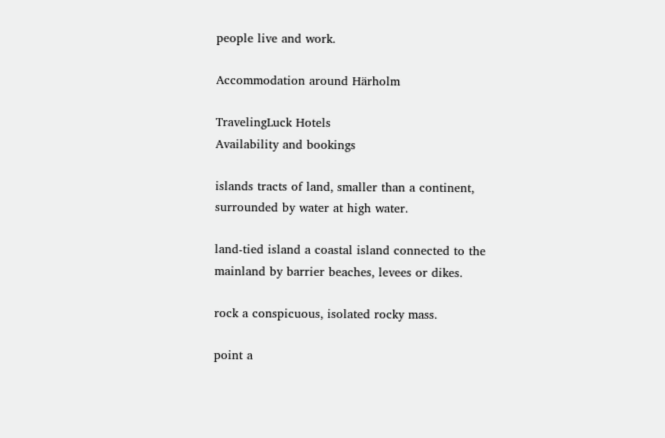people live and work.

Accommodation around Härholm

TravelingLuck Hotels
Availability and bookings

islands tracts of land, smaller than a continent, surrounded by water at high water.

land-tied island a coastal island connected to the mainland by barrier beaches, levees or dikes.

rock a conspicuous, isolated rocky mass.

point a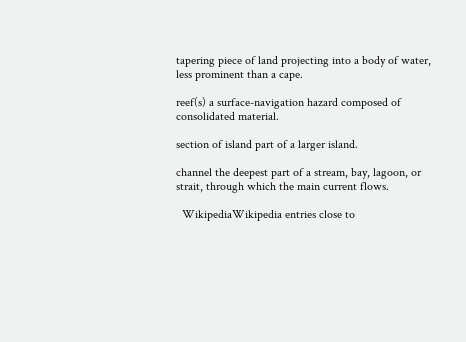tapering piece of land projecting into a body of water, less prominent than a cape.

reef(s) a surface-navigation hazard composed of consolidated material.

section of island part of a larger island.

channel the deepest part of a stream, bay, lagoon, or strait, through which the main current flows.

  WikipediaWikipedia entries close to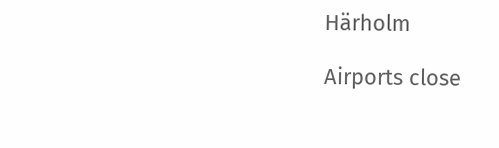Härholm

Airports close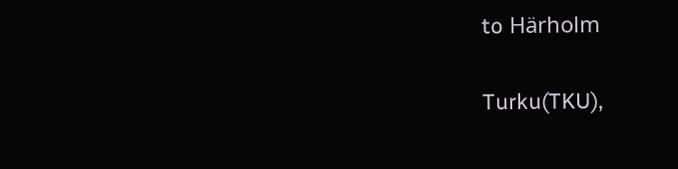to Härholm

Turku(TKU),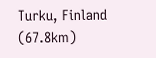Turku, Finland (67.8km)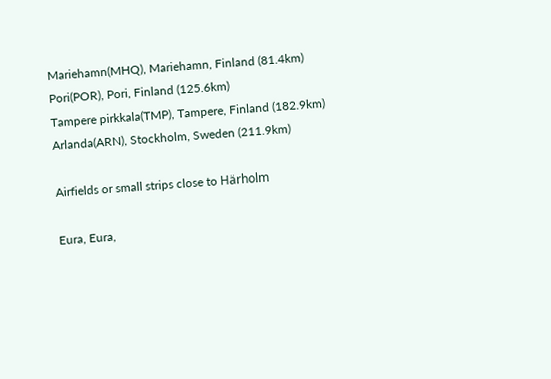Mariehamn(MHQ), Mariehamn, Finland (81.4km)
Pori(POR), Pori, Finland (125.6km)
Tampere pirkkala(TMP), Tampere, Finland (182.9km)
Arlanda(ARN), Stockholm, Sweden (211.9km)

Airfields or small strips close to Härholm

Eura, Eura,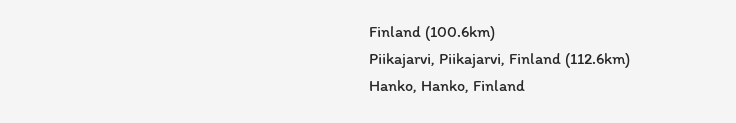Finland (100.6km)
Piikajarvi, Piikajarvi, Finland (112.6km)
Hanko, Hanko, Finland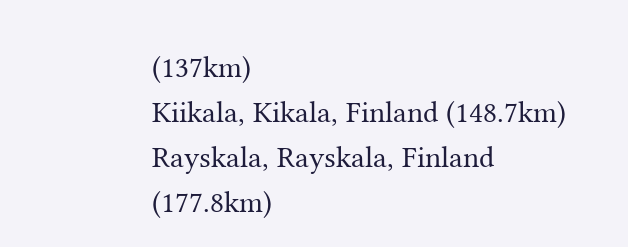(137km)
Kiikala, Kikala, Finland (148.7km)
Rayskala, Rayskala, Finland (177.8km)